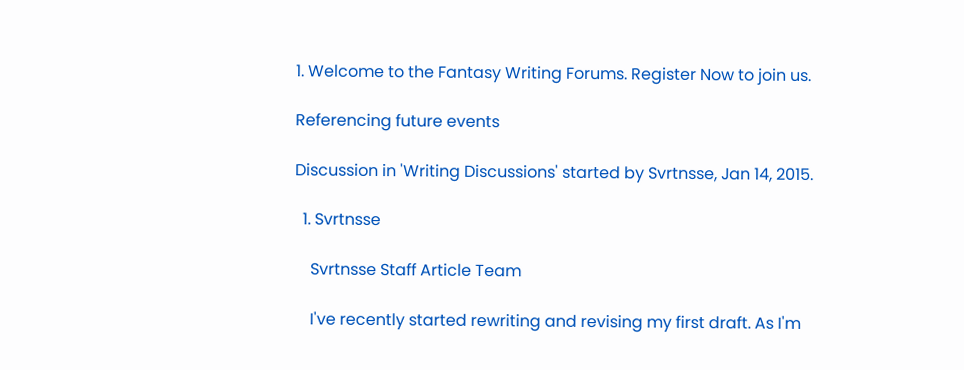1. Welcome to the Fantasy Writing Forums. Register Now to join us.

Referencing future events

Discussion in 'Writing Discussions' started by Svrtnsse, Jan 14, 2015.

  1. Svrtnsse

    Svrtnsse Staff Article Team

    I've recently started rewriting and revising my first draft. As I'm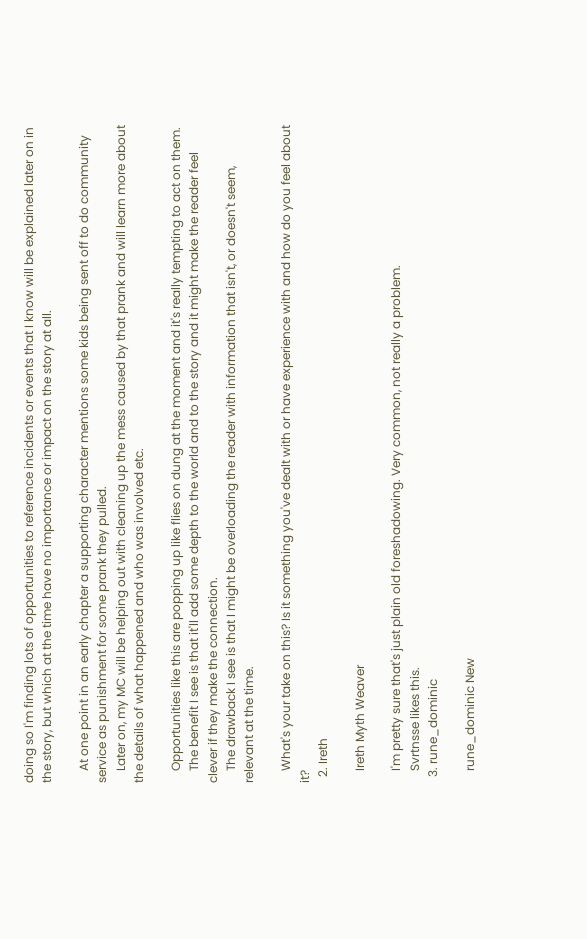doing so I'm finding lots of opportunities to reference incidents or events that I know will be explained later on in the story, but which at the time have no importance or impact on the story at all.

    At one point in an early chapter a supporting character mentions some kids being sent off to do community service as punishment for some prank they pulled.
    Later on, my MC will be helping out with cleaning up the mess caused by that prank and will learn more about the details of what happened and who was involved etc.

    Opportunities like this are popping up like flies on dung at the moment and it's really tempting to act on them.
    The benefit I see is that it'll add some depth to the world and to the story and it might make the reader feel clever if they make the connection.
    The drawback I see is that I might be overloading the reader with information that isn't, or doesn't seem, relevant at the time.

    What's your take on this? Is it something you've dealt with or have experience with and how do you feel about it?
  2. Ireth

    Ireth Myth Weaver

    I'm pretty sure that's just plain old foreshadowing. Very common, not really a problem.
    Svrtnsse likes this.
  3. rune_dominic

    rune_dominic New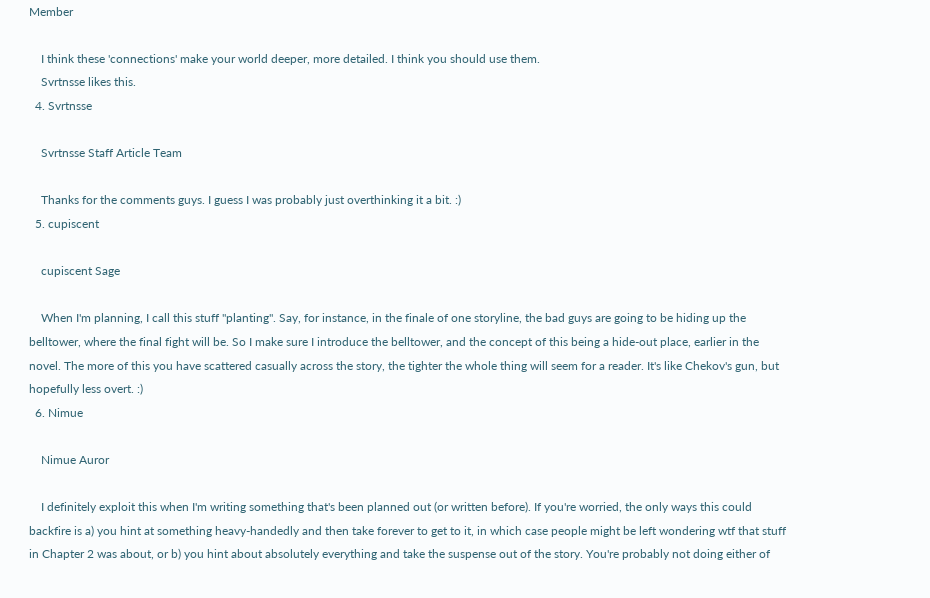Member

    I think these 'connections' make your world deeper, more detailed. I think you should use them.
    Svrtnsse likes this.
  4. Svrtnsse

    Svrtnsse Staff Article Team

    Thanks for the comments guys. I guess I was probably just overthinking it a bit. :)
  5. cupiscent

    cupiscent Sage

    When I'm planning, I call this stuff "planting". Say, for instance, in the finale of one storyline, the bad guys are going to be hiding up the belltower, where the final fight will be. So I make sure I introduce the belltower, and the concept of this being a hide-out place, earlier in the novel. The more of this you have scattered casually across the story, the tighter the whole thing will seem for a reader. It's like Chekov's gun, but hopefully less overt. :)
  6. Nimue

    Nimue Auror

    I definitely exploit this when I'm writing something that's been planned out (or written before). If you're worried, the only ways this could backfire is a) you hint at something heavy-handedly and then take forever to get to it, in which case people might be left wondering wtf that stuff in Chapter 2 was about, or b) you hint about absolutely everything and take the suspense out of the story. You're probably not doing either of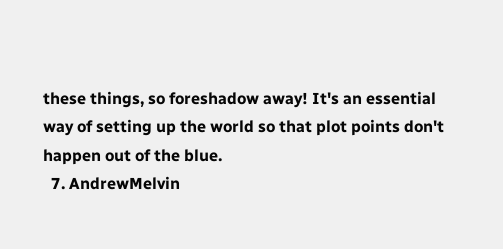these things, so foreshadow away! It's an essential way of setting up the world so that plot points don't happen out of the blue.
  7. AndrewMelvin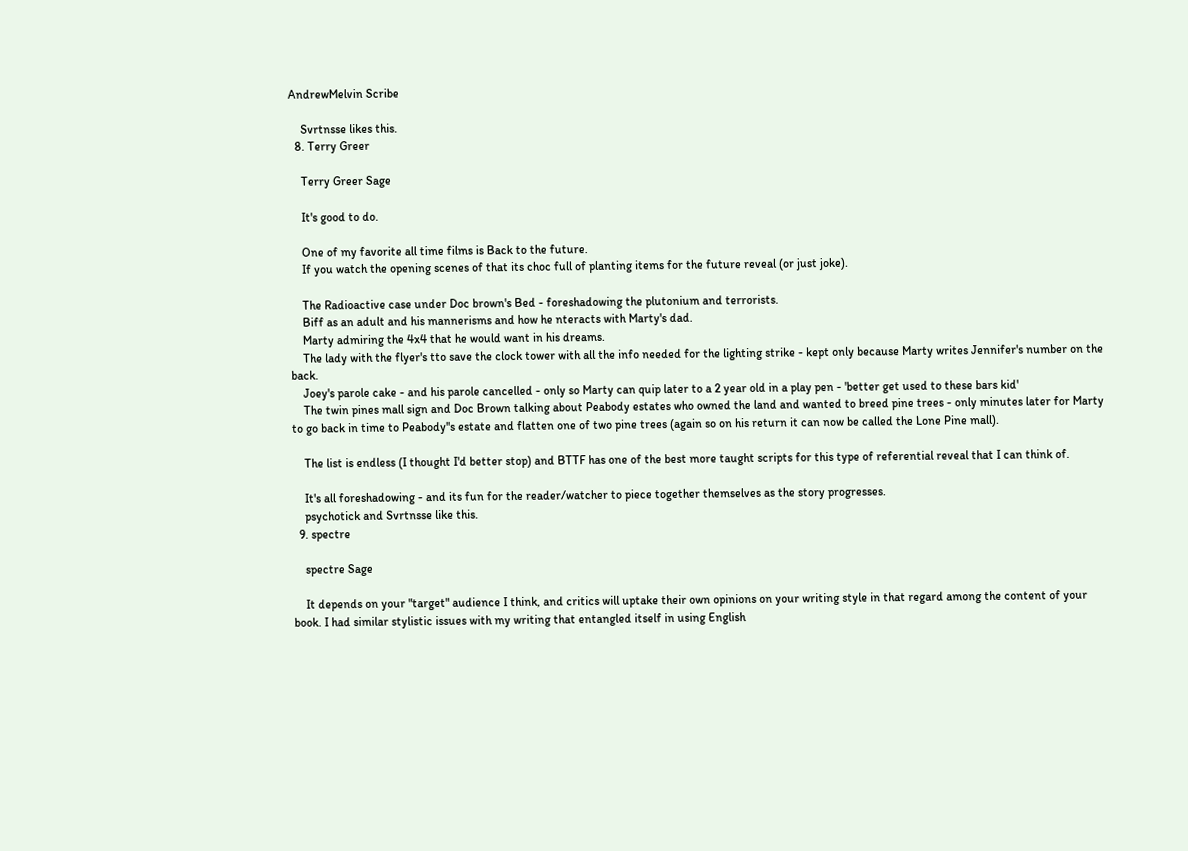AndrewMelvin Scribe

    Svrtnsse likes this.
  8. Terry Greer

    Terry Greer Sage

    It's good to do.

    One of my favorite all time films is Back to the future.
    If you watch the opening scenes of that its choc full of planting items for the future reveal (or just joke).

    The Radioactive case under Doc brown's Bed - foreshadowing the plutonium and terrorists.
    Biff as an adult and his mannerisms and how he nteracts with Marty's dad.
    Marty admiring the 4x4 that he would want in his dreams.
    The lady with the flyer's tto save the clock tower with all the info needed for the lighting strike - kept only because Marty writes Jennifer's number on the back.
    Joey's parole cake - and his parole cancelled - only so Marty can quip later to a 2 year old in a play pen - 'better get used to these bars kid'
    The twin pines mall sign and Doc Brown talking about Peabody estates who owned the land and wanted to breed pine trees - only minutes later for Marty to go back in time to Peabody''s estate and flatten one of two pine trees (again so on his return it can now be called the Lone Pine mall).

    The list is endless (I thought I'd better stop) and BTTF has one of the best more taught scripts for this type of referential reveal that I can think of.

    It's all foreshadowing - and its fun for the reader/watcher to piece together themselves as the story progresses.
    psychotick and Svrtnsse like this.
  9. spectre

    spectre Sage

    It depends on your "target" audience I think, and critics will uptake their own opinions on your writing style in that regard among the content of your book. I had similar stylistic issues with my writing that entangled itself in using English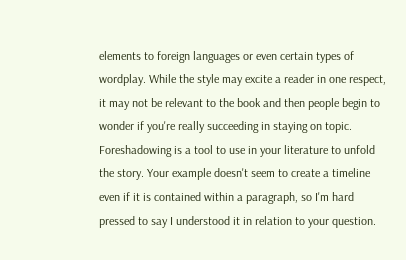elements to foreign languages or even certain types of wordplay. While the style may excite a reader in one respect, it may not be relevant to the book and then people begin to wonder if you're really succeeding in staying on topic. Foreshadowing is a tool to use in your literature to unfold the story. Your example doesn't seem to create a timeline even if it is contained within a paragraph, so I'm hard pressed to say I understood it in relation to your question.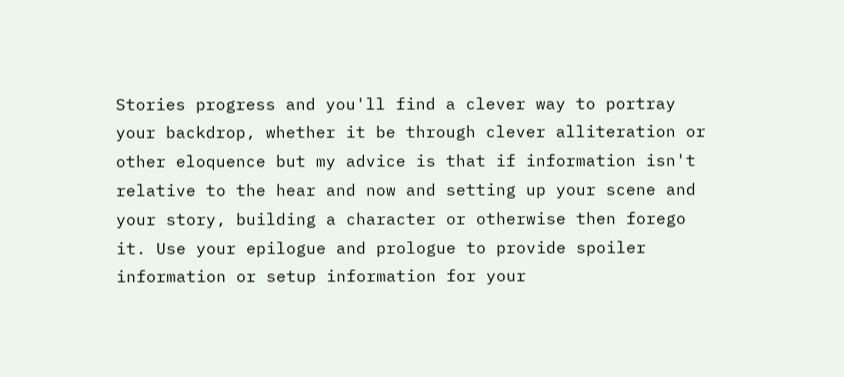Stories progress and you'll find a clever way to portray your backdrop, whether it be through clever alliteration or other eloquence but my advice is that if information isn't relative to the hear and now and setting up your scene and your story, building a character or otherwise then forego it. Use your epilogue and prologue to provide spoiler information or setup information for your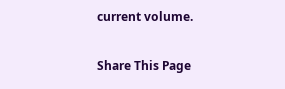current volume.

Share This Page